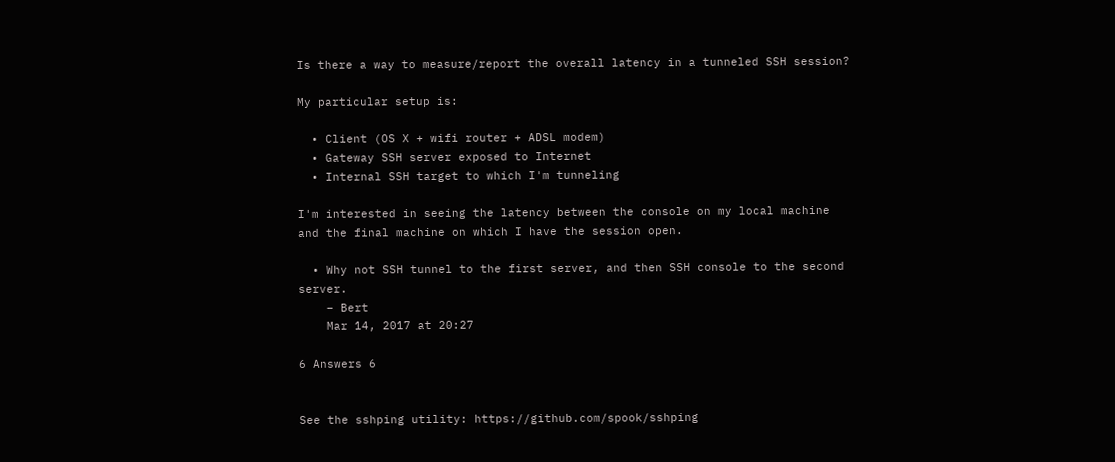Is there a way to measure/report the overall latency in a tunneled SSH session?

My particular setup is:

  • Client (OS X + wifi router + ADSL modem)
  • Gateway SSH server exposed to Internet
  • Internal SSH target to which I'm tunneling

I'm interested in seeing the latency between the console on my local machine and the final machine on which I have the session open.

  • Why not SSH tunnel to the first server, and then SSH console to the second server.
    – Bert
    Mar 14, 2017 at 20:27

6 Answers 6


See the sshping utility: https://github.com/spook/sshping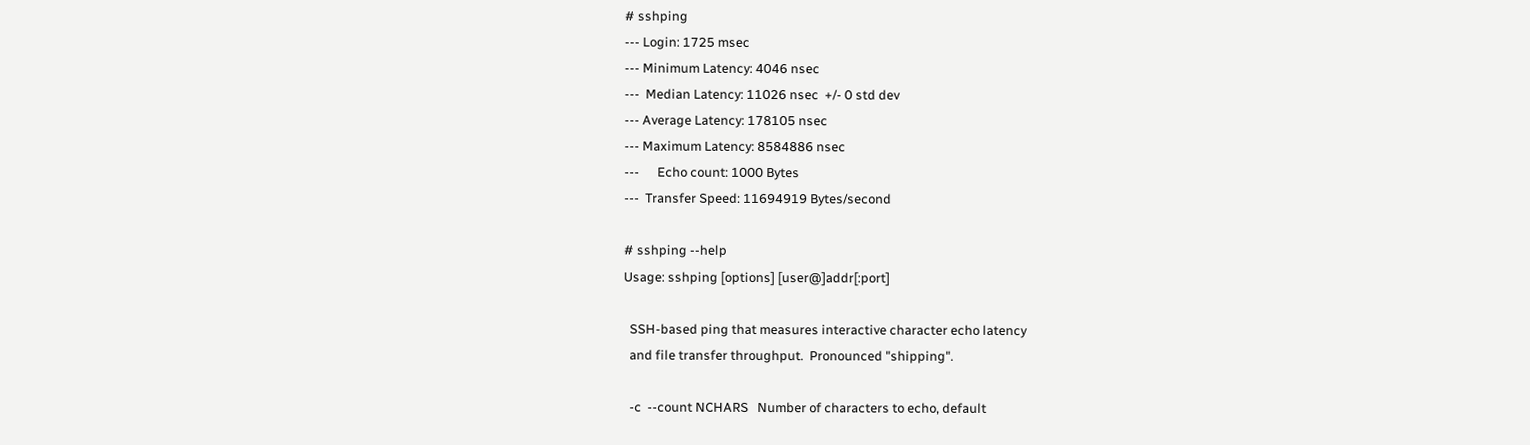# sshping
--- Login: 1725 msec
--- Minimum Latency: 4046 nsec
---  Median Latency: 11026 nsec  +/- 0 std dev
--- Average Latency: 178105 nsec
--- Maximum Latency: 8584886 nsec
---      Echo count: 1000 Bytes
---  Transfer Speed: 11694919 Bytes/second

# sshping --help
Usage: sshping [options] [user@]addr[:port]

  SSH-based ping that measures interactive character echo latency
  and file transfer throughput.  Pronounced "shipping".

  -c  --count NCHARS   Number of characters to echo, default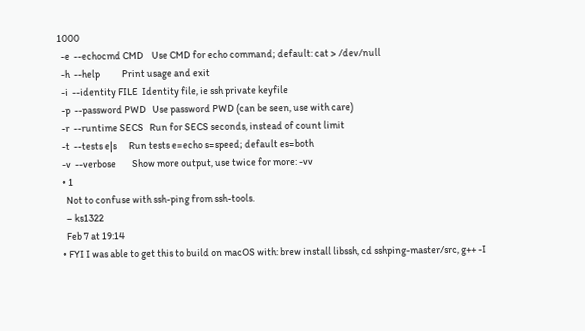1000
  -e  --echocmd CMD    Use CMD for echo command; default: cat > /dev/null
  -h  --help           Print usage and exit
  -i  --identity FILE  Identity file, ie ssh private keyfile
  -p  --password PWD   Use password PWD (can be seen, use with care)
  -r  --runtime SECS   Run for SECS seconds, instead of count limit
  -t  --tests e|s      Run tests e=echo s=speed; default es=both
  -v  --verbose        Show more output, use twice for more: -vv
  • 1
    Not to confuse with ssh-ping from ssh-tools.
    – ks1322
    Feb 7 at 19:14
  • FYI I was able to get this to build on macOS with: brew install libssh, cd sshping-master/src, g++ -I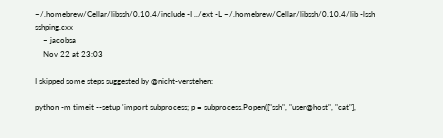~/.homebrew/Cellar/libssh/0.10.4/include -I ../ext -L ~/.homebrew/Cellar/libssh/0.10.4/lib -lssh sshping.cxx
    – jacobsa
    Nov 22 at 23:03

I skipped some steps suggested by @nicht-verstehen:

python -m timeit --setup 'import subprocess; p = subprocess.Popen(["ssh", "user@host", "cat"],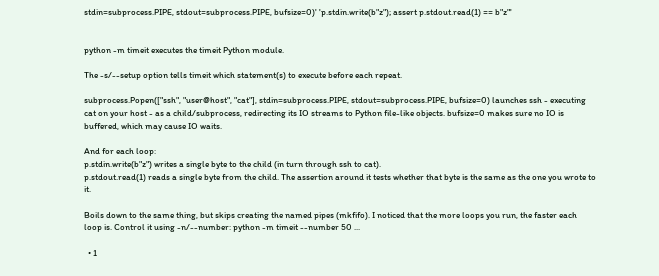stdin=subprocess.PIPE, stdout=subprocess.PIPE, bufsize=0)' 'p.stdin.write(b"z"); assert p.stdout.read(1) == b"z"'


python -m timeit executes the timeit Python module.

The -s/--setup option tells timeit which statement(s) to execute before each repeat.

subprocess.Popen(["ssh", "user@host", "cat"], stdin=subprocess.PIPE, stdout=subprocess.PIPE, bufsize=0) launches ssh - executing cat on your host - as a child/subprocess, redirecting its IO streams to Python file-like objects. bufsize=0 makes sure no IO is buffered, which may cause IO waits.

And for each loop:
p.stdin.write(b"z") writes a single byte to the child (in turn through ssh to cat).
p.stdout.read(1) reads a single byte from the child. The assertion around it tests whether that byte is the same as the one you wrote to it.

Boils down to the same thing, but skips creating the named pipes (mkfifo). I noticed that the more loops you run, the faster each loop is. Control it using -n/--number: python -m timeit --number 50 ...

  • 1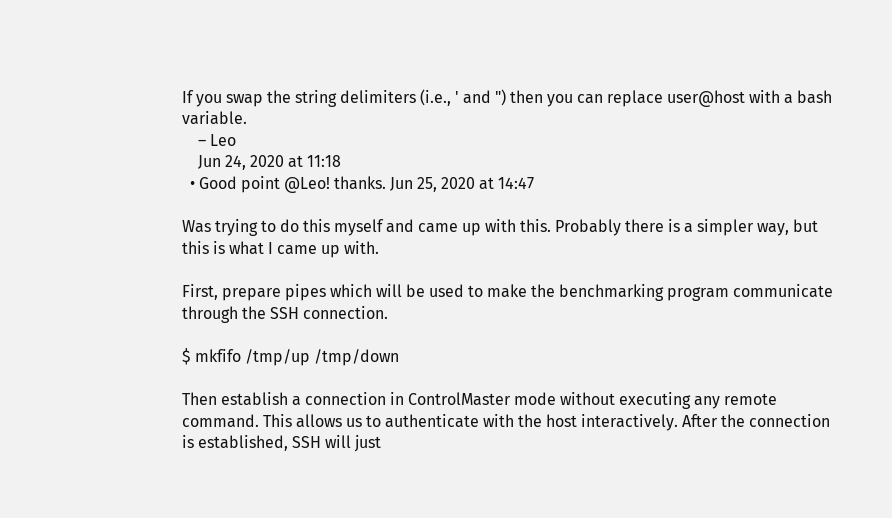If you swap the string delimiters (i.e., ' and ") then you can replace user@host with a bash variable.
    – Leo
    Jun 24, 2020 at 11:18
  • Good point @Leo! thanks. Jun 25, 2020 at 14:47

Was trying to do this myself and came up with this. Probably there is a simpler way, but this is what I came up with.

First, prepare pipes which will be used to make the benchmarking program communicate through the SSH connection.

$ mkfifo /tmp/up /tmp/down

Then establish a connection in ControlMaster mode without executing any remote command. This allows us to authenticate with the host interactively. After the connection is established, SSH will just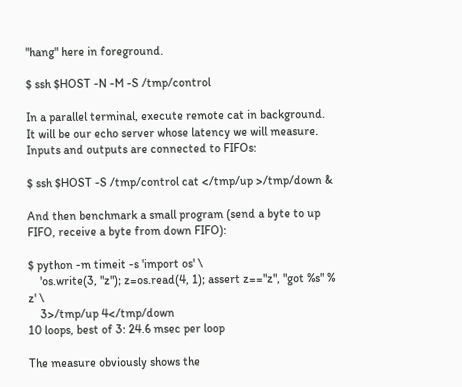"hang" here in foreground.

$ ssh $HOST -N -M -S /tmp/control

In a parallel terminal, execute remote cat in background. It will be our echo server whose latency we will measure. Inputs and outputs are connected to FIFOs:

$ ssh $HOST -S /tmp/control cat </tmp/up >/tmp/down &

And then benchmark a small program (send a byte to up FIFO, receive a byte from down FIFO):

$ python -m timeit -s 'import os' \
    'os.write(3, "z"); z=os.read(4, 1); assert z=="z", "got %s" % z' \
    3>/tmp/up 4</tmp/down
10 loops, best of 3: 24.6 msec per loop

The measure obviously shows the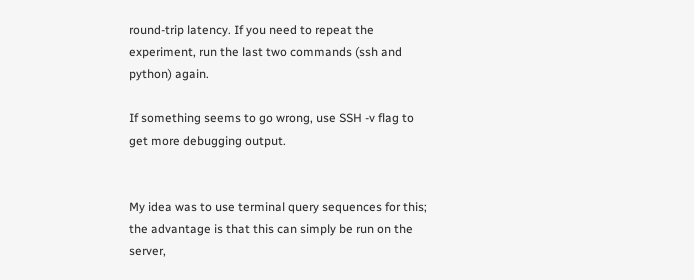round-trip latency. If you need to repeat the experiment, run the last two commands (ssh and python) again.

If something seems to go wrong, use SSH -v flag to get more debugging output.


My idea was to use terminal query sequences for this; the advantage is that this can simply be run on the server,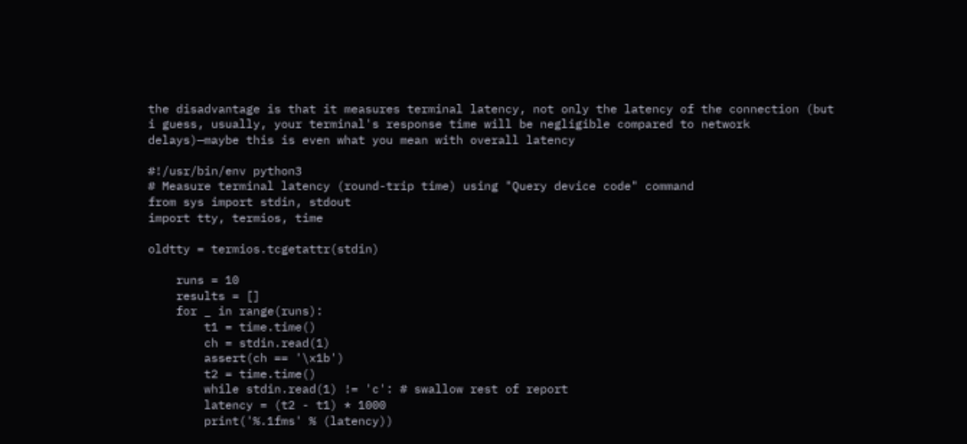the disadvantage is that it measures terminal latency, not only the latency of the connection (but i guess, usually, your terminal's response time will be negligible compared to network delays)—maybe this is even what you mean with overall latency

#!/usr/bin/env python3
# Measure terminal latency (round-trip time) using "Query device code" command
from sys import stdin, stdout
import tty, termios, time

oldtty = termios.tcgetattr(stdin)

    runs = 10
    results = []
    for _ in range(runs):
        t1 = time.time()
        ch = stdin.read(1)
        assert(ch == '\x1b')
        t2 = time.time()
        while stdin.read(1) != 'c': # swallow rest of report
        latency = (t2 - t1) * 1000
        print('%.1fms' % (latency))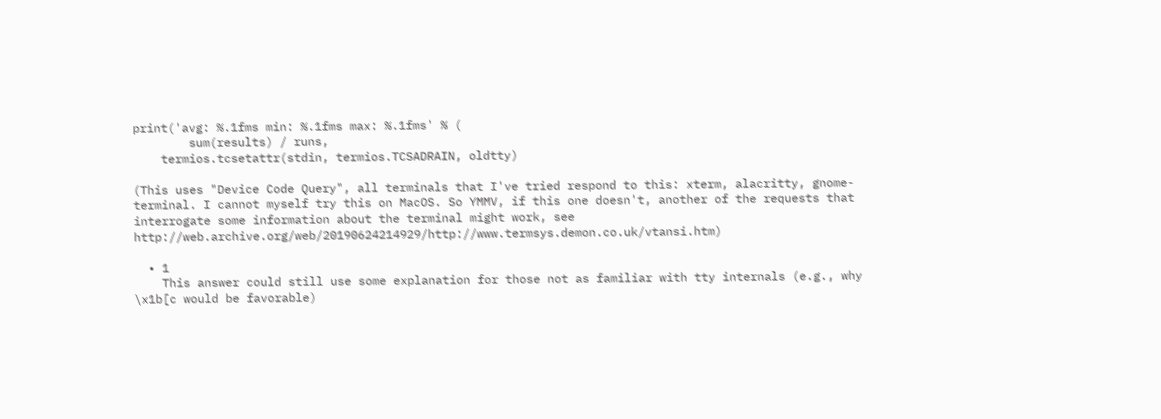print('avg: %.1fms min: %.1fms max: %.1fms' % (
        sum(results) / runs,
    termios.tcsetattr(stdin, termios.TCSADRAIN, oldtty)

(This uses "Device Code Query", all terminals that I've tried respond to this: xterm, alacritty, gnome-terminal. I cannot myself try this on MacOS. So YMMV, if this one doesn't, another of the requests that interrogate some information about the terminal might work, see http://web.archive.org/web/20190624214929/http://www.termsys.demon.co.uk/vtansi.htm)

  • 1
    This answer could still use some explanation for those not as familiar with tty internals (e.g., why \x1b[c would be favorable)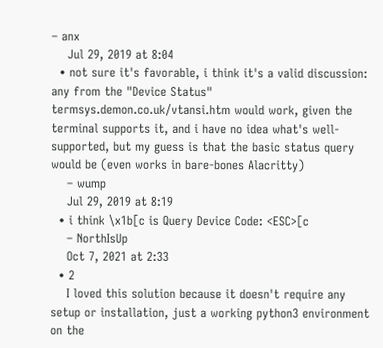– anx
    Jul 29, 2019 at 8:04
  • not sure it's favorable, i think it's a valid discussion: any from the "Device Status" termsys.demon.co.uk/vtansi.htm would work, given the terminal supports it, and i have no idea what's well-supported, but my guess is that the basic status query would be (even works in bare-bones Alacritty)
    – wump
    Jul 29, 2019 at 8:19
  • i think \x1b[c is Query Device Code: <ESC>[c
    – NorthIsUp
    Oct 7, 2021 at 2:33
  • 2
    I loved this solution because it doesn't require any setup or installation, just a working python3 environment on the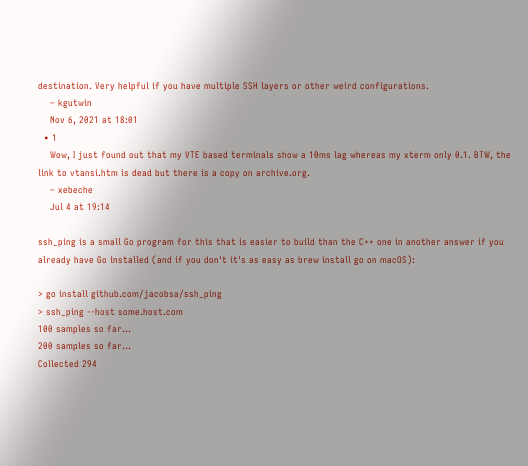destination. Very helpful if you have multiple SSH layers or other weird configurations.
    – kgutwin
    Nov 6, 2021 at 18:01
  • 1
    Wow, I just found out that my VTE based terminals show a 10ms lag whereas my xterm only 0.1. BTW, the link to vtansi.htm is dead but there is a copy on archive.org.
    – xebeche
    Jul 4 at 19:14

ssh_ping is a small Go program for this that is easier to build than the C++ one in another answer if you already have Go installed (and if you don't it's as easy as brew install go on macOS):

> go install github.com/jacobsa/ssh_ping
> ssh_ping --host some.host.com
100 samples so far...
200 samples so far...
Collected 294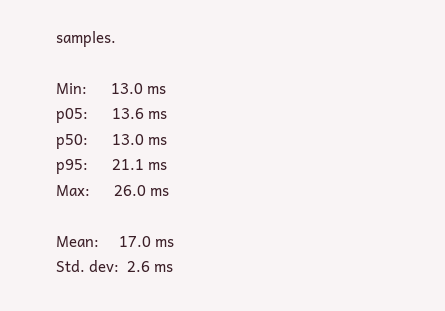samples.

Min:      13.0 ms
p05:      13.6 ms
p50:      13.0 ms
p95:      21.1 ms
Max:      26.0 ms

Mean:     17.0 ms
Std. dev:  2.6 ms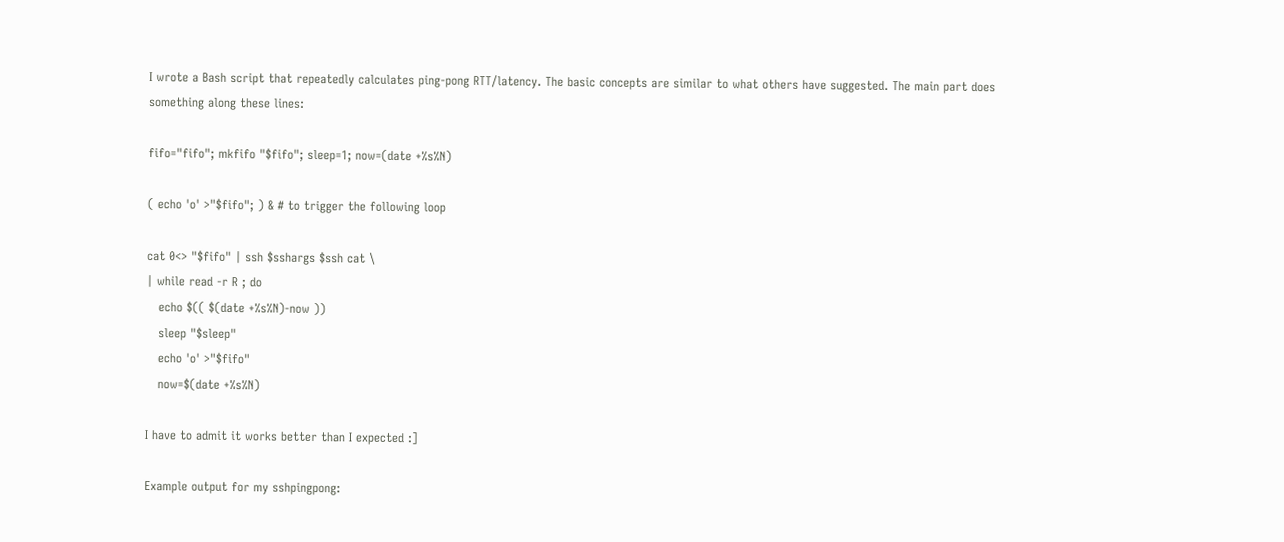I wrote a Bash script that repeatedly calculates ping-pong RTT/latency. The basic concepts are similar to what others have suggested. The main part does something along these lines:

fifo="fifo"; mkfifo "$fifo"; sleep=1; now=(date +%s%N)

( echo 'o' >"$fifo"; ) & # to trigger the following loop

cat 0<> "$fifo" | ssh $sshargs $ssh cat \
| while read -r R ; do
   echo $(( $(date +%s%N)-now ))
   sleep "$sleep"
   echo 'o' >"$fifo"
   now=$(date +%s%N)

I have to admit it works better than I expected :]

Example output for my sshpingpong: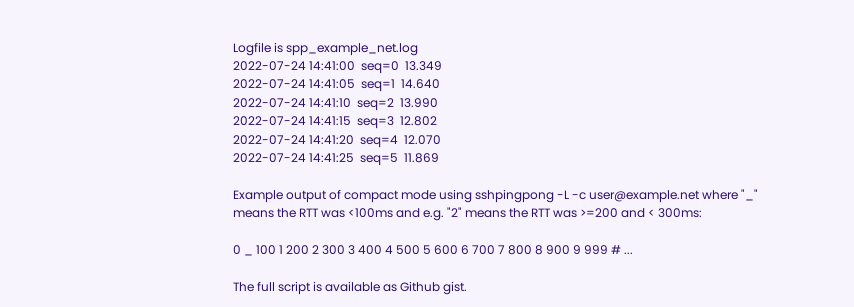Logfile is spp_example_net.log
2022-07-24 14:41:00  seq=0  13.349
2022-07-24 14:41:05  seq=1  14.640
2022-07-24 14:41:10  seq=2  13.990
2022-07-24 14:41:15  seq=3  12.802
2022-07-24 14:41:20  seq=4  12.070
2022-07-24 14:41:25  seq=5  11.869

Example output of compact mode using sshpingpong -L -c user@example.net where "_" means the RTT was <100ms and e.g. "2" means the RTT was >=200 and < 300ms:

0 _ 100 1 200 2 300 3 400 4 500 5 600 6 700 7 800 8 900 9 999 # ...

The full script is available as Github gist.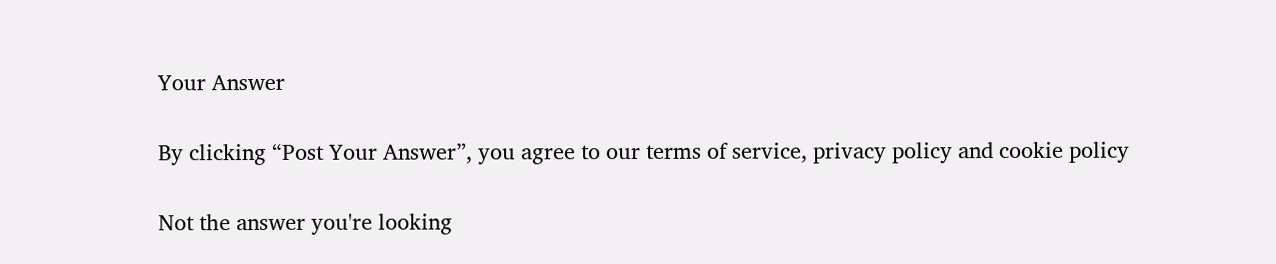Your Answer

By clicking “Post Your Answer”, you agree to our terms of service, privacy policy and cookie policy

Not the answer you're looking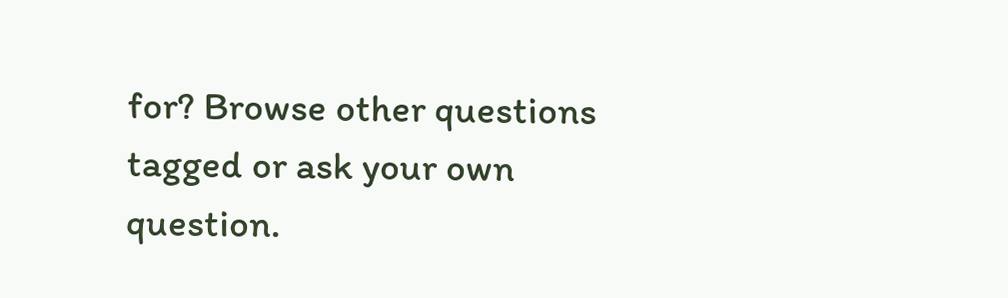for? Browse other questions tagged or ask your own question.